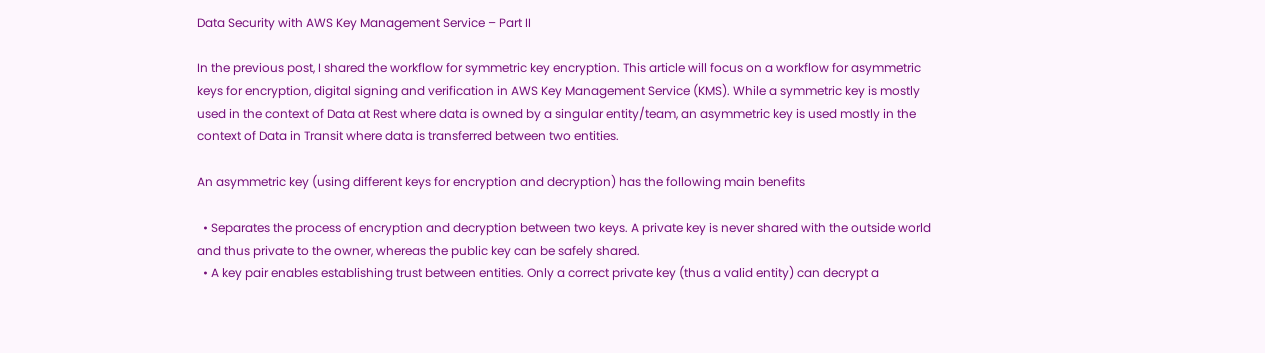Data Security with AWS Key Management Service – Part II

In the previous post, I shared the workflow for symmetric key encryption. This article will focus on a workflow for asymmetric keys for encryption, digital signing and verification in AWS Key Management Service (KMS). While a symmetric key is mostly used in the context of Data at Rest where data is owned by a singular entity/team, an asymmetric key is used mostly in the context of Data in Transit where data is transferred between two entities.

An asymmetric key (using different keys for encryption and decryption) has the following main benefits

  • Separates the process of encryption and decryption between two keys. A private key is never shared with the outside world and thus private to the owner, whereas the public key can be safely shared.
  • A key pair enables establishing trust between entities. Only a correct private key (thus a valid entity) can decrypt a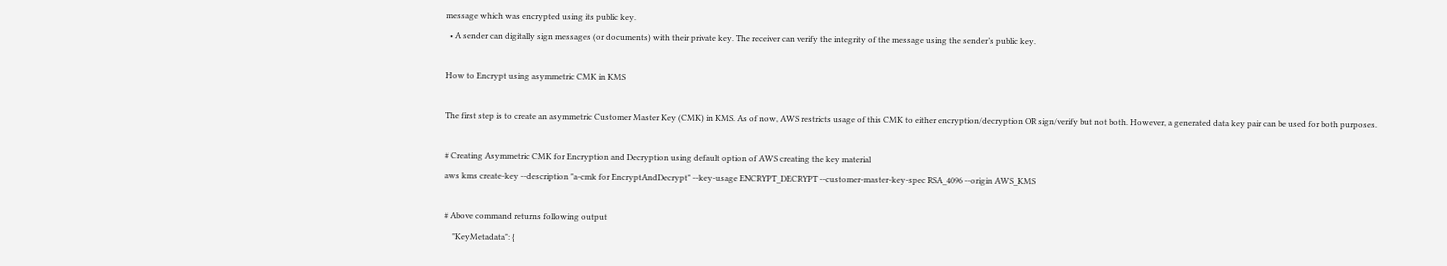message which was encrypted using its public key.
  • A sender can digitally sign messages (or documents) with their private key. The receiver can verify the integrity of the message using the sender’s public key.

How to Encrypt using asymmetric CMK in KMS

The first step is to create an asymmetric Customer Master Key (CMK) in KMS. As of now, AWS restricts usage of this CMK to either encryption/decryption OR sign/verify but not both. However, a generated data key pair can be used for both purposes.

# Creating Asymmetric CMK for Encryption and Decryption using default option of AWS creating the key material
aws kms create-key --description "a-cmk for EncryptAndDecrypt" --key-usage ENCRYPT_DECRYPT --customer-master-key-spec RSA_4096 --origin AWS_KMS

# Above command returns following output
    "KeyMetadata": {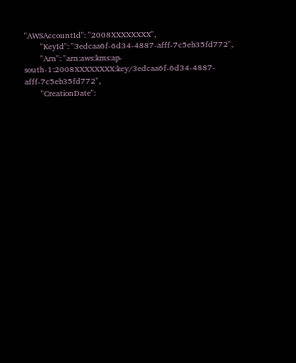"AWSAccountId": "2008XXXXXXXX",
        "KeyId": "3edcaa6f-6d34-4887-afff-7c5eb35fd772",
        "Arn": "arn:aws:kms:ap-south-1:2008XXXXXXXX:key/3edcaa6f-6d34-4887-afff-7c5eb35fd772",
        "CreationDate":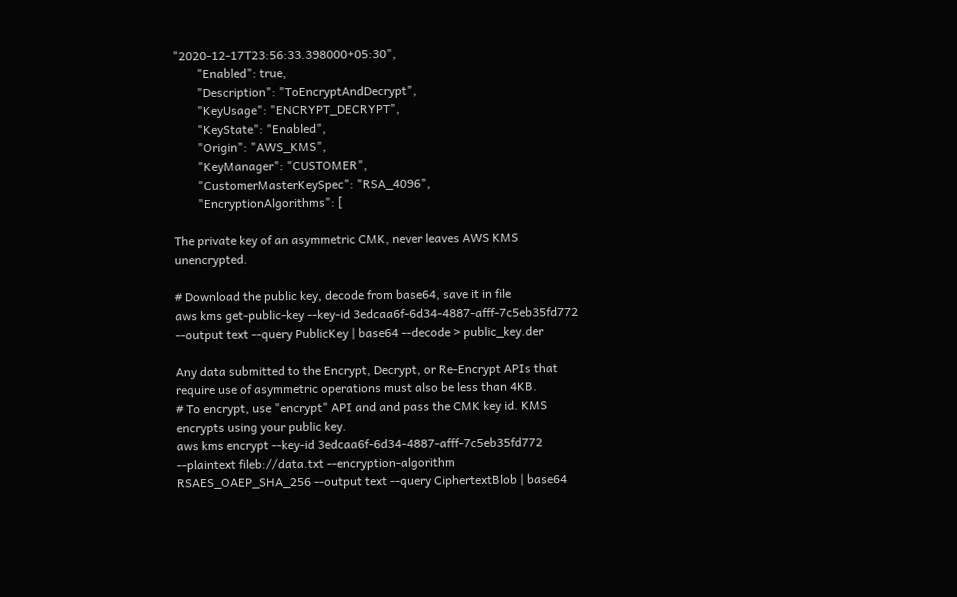"2020-12-17T23:56:33.398000+05:30",
        "Enabled": true,
        "Description": "ToEncryptAndDecrypt",
        "KeyUsage": "ENCRYPT_DECRYPT",
        "KeyState": "Enabled",
        "Origin": "AWS_KMS",
        "KeyManager": "CUSTOMER",
        "CustomerMasterKeySpec": "RSA_4096",
        "EncryptionAlgorithms": [

The private key of an asymmetric CMK, never leaves AWS KMS unencrypted.

# Download the public key, decode from base64, save it in file
aws kms get-public-key --key-id 3edcaa6f-6d34-4887-afff-7c5eb35fd772 --output text --query PublicKey | base64 --decode > public_key.der

Any data submitted to the Encrypt, Decrypt, or Re-Encrypt APIs that require use of asymmetric operations must also be less than 4KB.
# To encrypt, use "encrypt" API and and pass the CMK key id. KMS encrypts using your public key.
aws kms encrypt --key-id 3edcaa6f-6d34-4887-afff-7c5eb35fd772 --plaintext fileb://data.txt --encryption-algorithm RSAES_OAEP_SHA_256 --output text --query CiphertextBlob | base64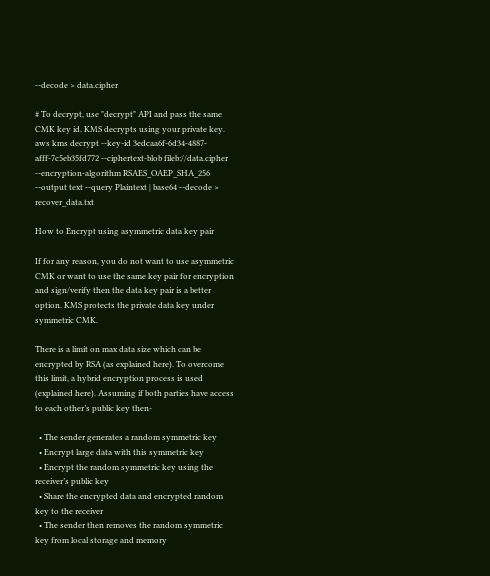--decode > data.cipher

# To decrypt, use "decrypt" API and pass the same CMK key id. KMS decrypts using your private key.
aws kms decrypt --key-id 3edcaa6f-6d34-4887-afff-7c5eb35fd772 --ciphertext-blob fileb://data.cipher --encryption-algorithm RSAES_OAEP_SHA_256 --output text --query Plaintext | base64 --decode > recover_data.txt

How to Encrypt using asymmetric data key pair

If for any reason, you do not want to use asymmetric CMK or want to use the same key pair for encryption and sign/verify then the data key pair is a better option. KMS protects the private data key under symmetric CMK.

There is a limit on max data size which can be encrypted by RSA (as explained here). To overcome this limit, a hybrid encryption process is used (explained here). Assuming if both parties have access to each other’s public key then-

  • The sender generates a random symmetric key
  • Encrypt large data with this symmetric key
  • Encrypt the random symmetric key using the receiver’s public key
  • Share the encrypted data and encrypted random key to the receiver
  • The sender then removes the random symmetric key from local storage and memory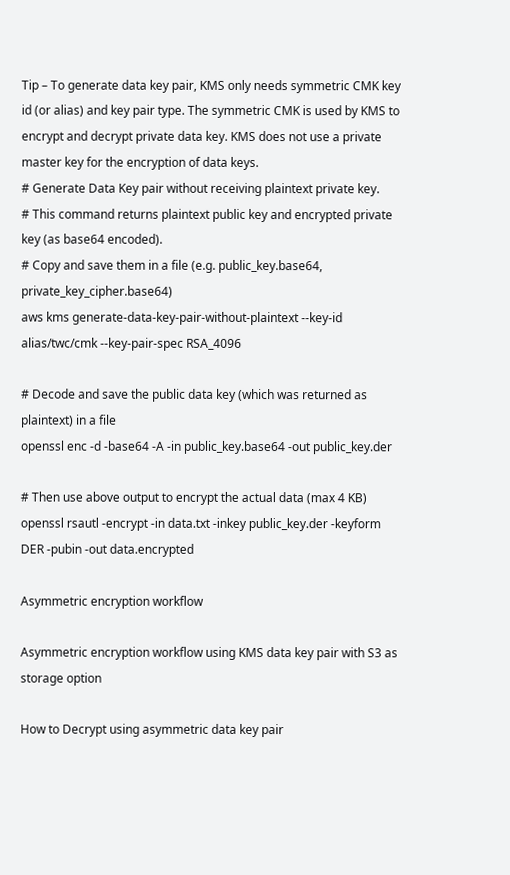Tip – To generate data key pair, KMS only needs symmetric CMK key id (or alias) and key pair type. The symmetric CMK is used by KMS to encrypt and decrypt private data key. KMS does not use a private master key for the encryption of data keys.
# Generate Data Key pair without receiving plaintext private key.
# This command returns plaintext public key and encrypted private key (as base64 encoded).
# Copy and save them in a file (e.g. public_key.base64, private_key_cipher.base64)
aws kms generate-data-key-pair-without-plaintext --key-id alias/twc/cmk --key-pair-spec RSA_4096

# Decode and save the public data key (which was returned as plaintext) in a file
openssl enc -d -base64 -A -in public_key.base64 -out public_key.der

# Then use above output to encrypt the actual data (max 4 KB)
openssl rsautl -encrypt -in data.txt -inkey public_key.der -keyform DER -pubin -out data.encrypted

Asymmetric encryption workflow

Asymmetric encryption workflow using KMS data key pair with S3 as storage option

How to Decrypt using asymmetric data key pair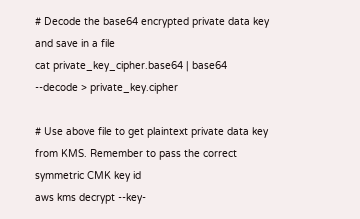# Decode the base64 encrypted private data key and save in a file
cat private_key_cipher.base64 | base64 --decode > private_key.cipher

# Use above file to get plaintext private data key from KMS. Remember to pass the correct symmetric CMK key id
aws kms decrypt --key-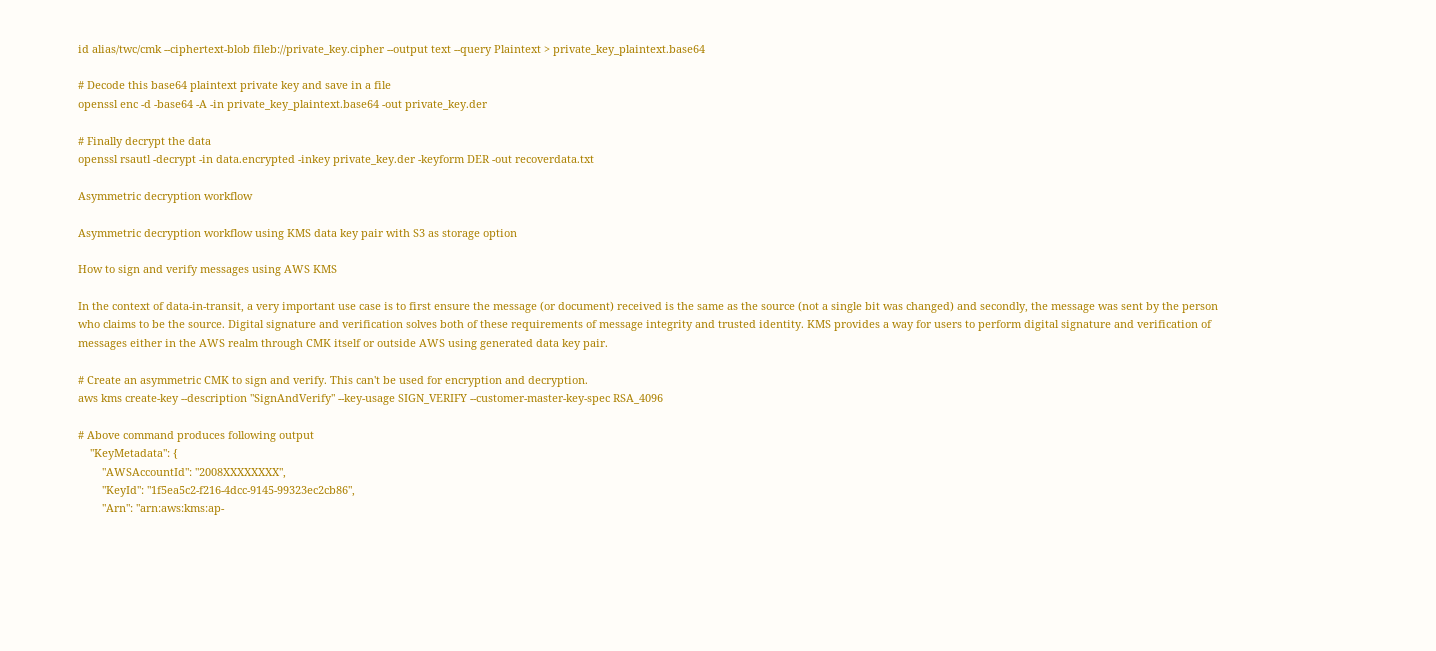id alias/twc/cmk --ciphertext-blob fileb://private_key.cipher --output text --query Plaintext > private_key_plaintext.base64

# Decode this base64 plaintext private key and save in a file
openssl enc -d -base64 -A -in private_key_plaintext.base64 -out private_key.der

# Finally decrypt the data
openssl rsautl -decrypt -in data.encrypted -inkey private_key.der -keyform DER -out recoverdata.txt

Asymmetric decryption workflow

Asymmetric decryption workflow using KMS data key pair with S3 as storage option

How to sign and verify messages using AWS KMS

In the context of data-in-transit, a very important use case is to first ensure the message (or document) received is the same as the source (not a single bit was changed) and secondly, the message was sent by the person who claims to be the source. Digital signature and verification solves both of these requirements of message integrity and trusted identity. KMS provides a way for users to perform digital signature and verification of messages either in the AWS realm through CMK itself or outside AWS using generated data key pair.

# Create an asymmetric CMK to sign and verify. This can't be used for encryption and decryption.
aws kms create-key --description "SignAndVerify" --key-usage SIGN_VERIFY --customer-master-key-spec RSA_4096

# Above command produces following output
    "KeyMetadata": {
        "AWSAccountId": "2008XXXXXXXX",
        "KeyId": "1f5ea5c2-f216-4dcc-9145-99323ec2cb86",
        "Arn": "arn:aws:kms:ap-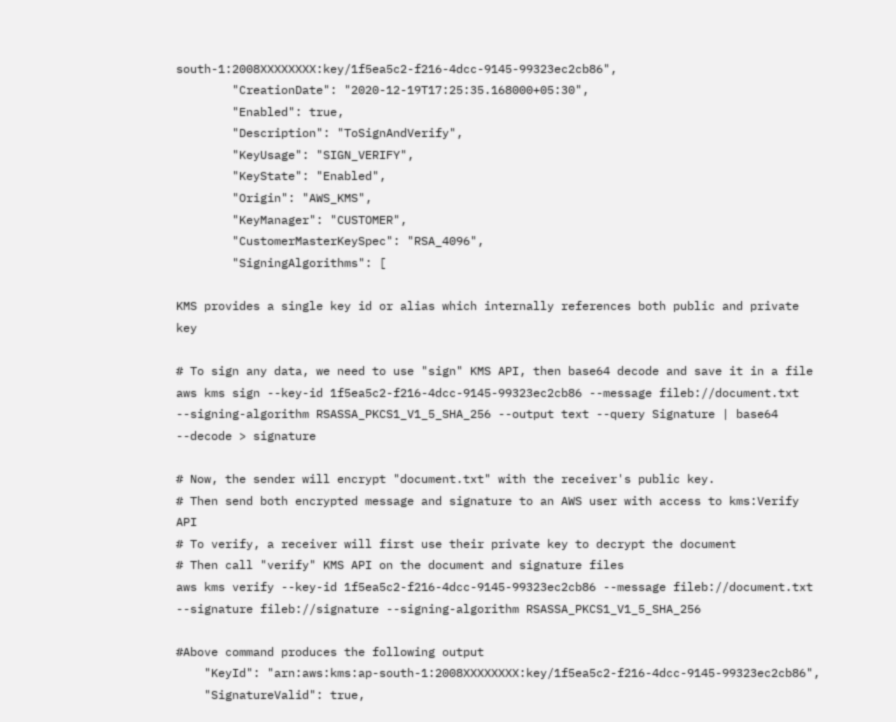south-1:2008XXXXXXXX:key/1f5ea5c2-f216-4dcc-9145-99323ec2cb86",
        "CreationDate": "2020-12-19T17:25:35.168000+05:30",
        "Enabled": true,
        "Description": "ToSignAndVerify",
        "KeyUsage": "SIGN_VERIFY",
        "KeyState": "Enabled",
        "Origin": "AWS_KMS",
        "KeyManager": "CUSTOMER",
        "CustomerMasterKeySpec": "RSA_4096",
        "SigningAlgorithms": [

KMS provides a single key id or alias which internally references both public and private key

# To sign any data, we need to use "sign" KMS API, then base64 decode and save it in a file
aws kms sign --key-id 1f5ea5c2-f216-4dcc-9145-99323ec2cb86 --message fileb://document.txt --signing-algorithm RSASSA_PKCS1_V1_5_SHA_256 --output text --query Signature | base64 --decode > signature

# Now, the sender will encrypt "document.txt" with the receiver's public key.
# Then send both encrypted message and signature to an AWS user with access to kms:Verify API
# To verify, a receiver will first use their private key to decrypt the document
# Then call "verify" KMS API on the document and signature files
aws kms verify --key-id 1f5ea5c2-f216-4dcc-9145-99323ec2cb86 --message fileb://document.txt --signature fileb://signature --signing-algorithm RSASSA_PKCS1_V1_5_SHA_256

#Above command produces the following output
    "KeyId": "arn:aws:kms:ap-south-1:2008XXXXXXXX:key/1f5ea5c2-f216-4dcc-9145-99323ec2cb86",
    "SignatureValid": true,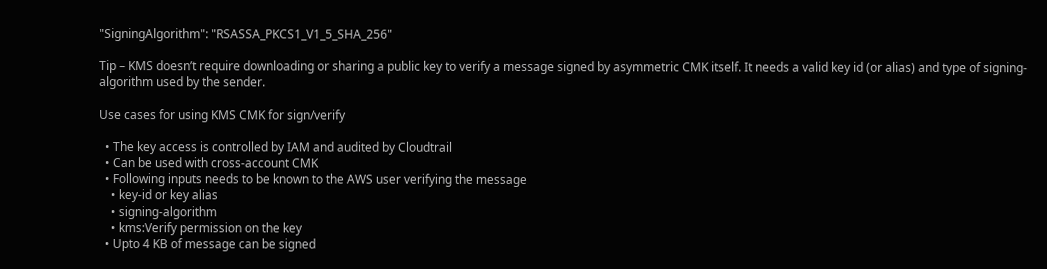"SigningAlgorithm": "RSASSA_PKCS1_V1_5_SHA_256"

Tip – KMS doesn’t require downloading or sharing a public key to verify a message signed by asymmetric CMK itself. It needs a valid key id (or alias) and type of signing-algorithm used by the sender.

Use cases for using KMS CMK for sign/verify

  • The key access is controlled by IAM and audited by Cloudtrail
  • Can be used with cross-account CMK
  • Following inputs needs to be known to the AWS user verifying the message
    • key-id or key alias
    • signing-algorithm
    • kms:Verify permission on the key
  • Upto 4 KB of message can be signed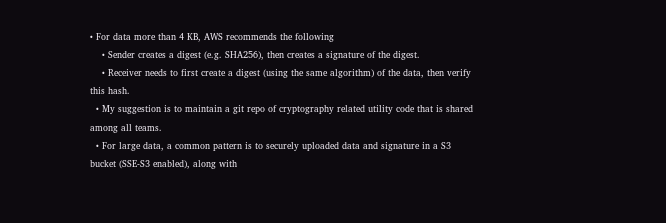• For data more than 4 KB, AWS recommends the following
    • Sender creates a digest (e.g. SHA256), then creates a signature of the digest.
    • Receiver needs to first create a digest (using the same algorithm) of the data, then verify this hash.
  • My suggestion is to maintain a git repo of cryptography related utility code that is shared among all teams.
  • For large data, a common pattern is to securely uploaded data and signature in a S3 bucket (SSE-S3 enabled), along with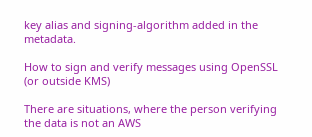key alias and signing-algorithm added in the metadata.

How to sign and verify messages using OpenSSL (or outside KMS)

There are situations, where the person verifying the data is not an AWS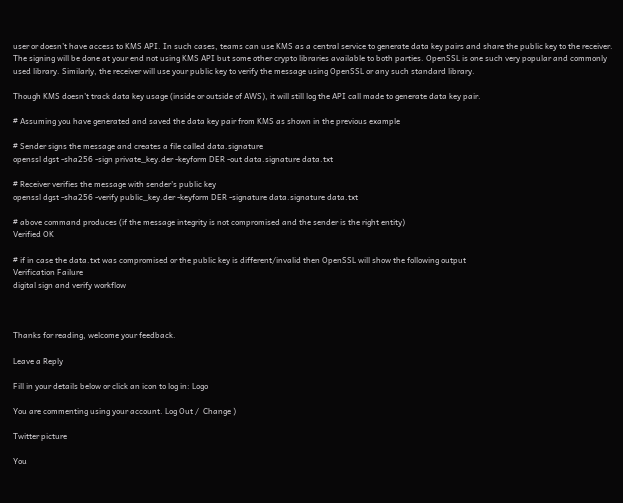user or doesn’t have access to KMS API. In such cases, teams can use KMS as a central service to generate data key pairs and share the public key to the receiver. The signing will be done at your end not using KMS API but some other crypto libraries available to both parties. OpenSSL is one such very popular and commonly used library. Similarly, the receiver will use your public key to verify the message using OpenSSL or any such standard library.

Though KMS doesn’t track data key usage (inside or outside of AWS), it will still log the API call made to generate data key pair.

# Assuming you have generated and saved the data key pair from KMS as shown in the previous example

# Sender signs the message and creates a file called data.signature
openssl dgst -sha256 -sign private_key.der -keyform DER -out data.signature data.txt

# Receiver verifies the message with sender's public key
openssl dgst -sha256 -verify public_key.der -keyform DER -signature data.signature data.txt

# above command produces (if the message integrity is not compromised and the sender is the right entity)
Verified OK

# if in case the data.txt was compromised or the public key is different/invalid then OpenSSL will show the following output
Verification Failure
digital sign and verify workflow



Thanks for reading, welcome your feedback.

Leave a Reply

Fill in your details below or click an icon to log in: Logo

You are commenting using your account. Log Out /  Change )

Twitter picture

You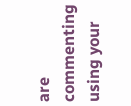are commenting using your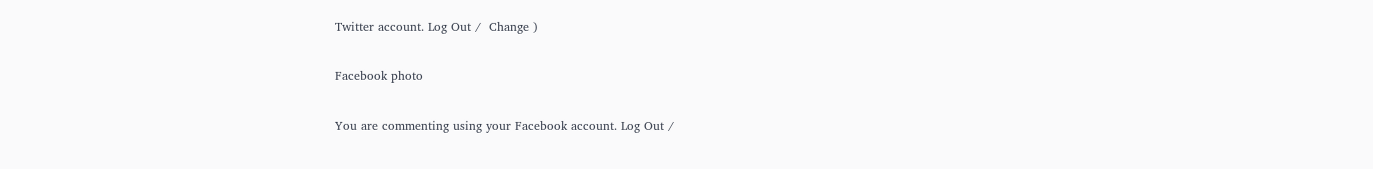Twitter account. Log Out /  Change )

Facebook photo

You are commenting using your Facebook account. Log Out /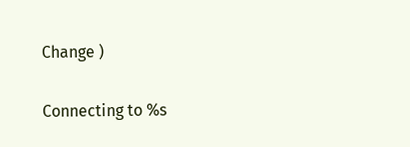Change )

Connecting to %s